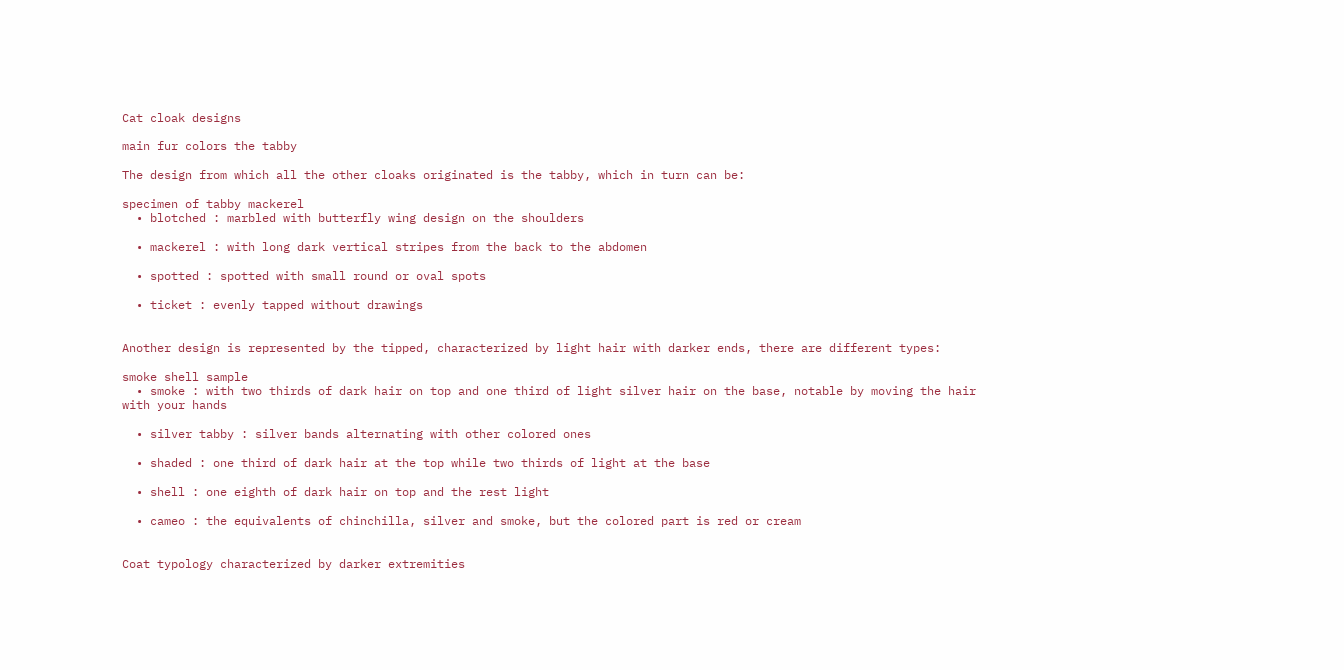Cat cloak designs

main fur colors the tabby

The design from which all the other cloaks originated is the tabby, which in turn can be:

specimen of tabby mackerel
  • blotched : marbled with butterfly wing design on the shoulders

  • mackerel : with long dark vertical stripes from the back to the abdomen

  • spotted : spotted with small round or oval spots

  • ticket : evenly tapped without drawings


Another design is represented by the tipped, characterized by light hair with darker ends, there are different types:

smoke shell sample
  • smoke : with two thirds of dark hair on top and one third of light silver hair on the base, notable by moving the hair with your hands

  • silver tabby : silver bands alternating with other colored ones

  • shaded : one third of dark hair at the top while two thirds of light at the base

  • shell : one eighth of dark hair on top and the rest light

  • cameo : the equivalents of chinchilla, silver and smoke, but the colored part is red or cream


Coat typology characterized by darker extremities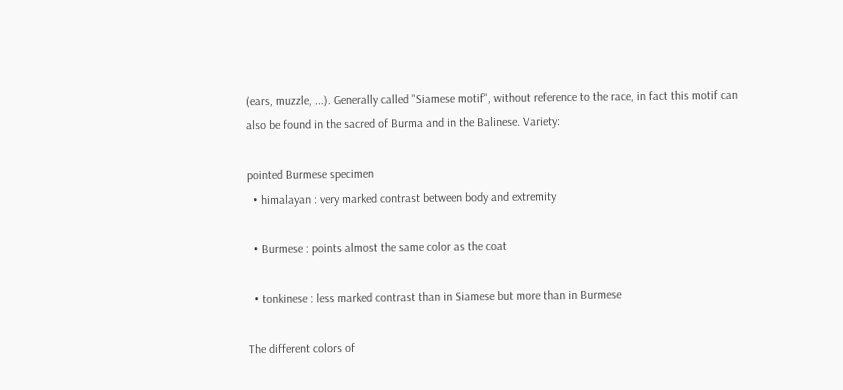(ears, muzzle, ...). Generally called "Siamese motif", without reference to the race, in fact this motif can also be found in the sacred of Burma and in the Balinese. Variety:

pointed Burmese specimen
  • himalayan : very marked contrast between body and extremity

  • Burmese : points almost the same color as the coat

  • tonkinese : less marked contrast than in Siamese but more than in Burmese

The different colors of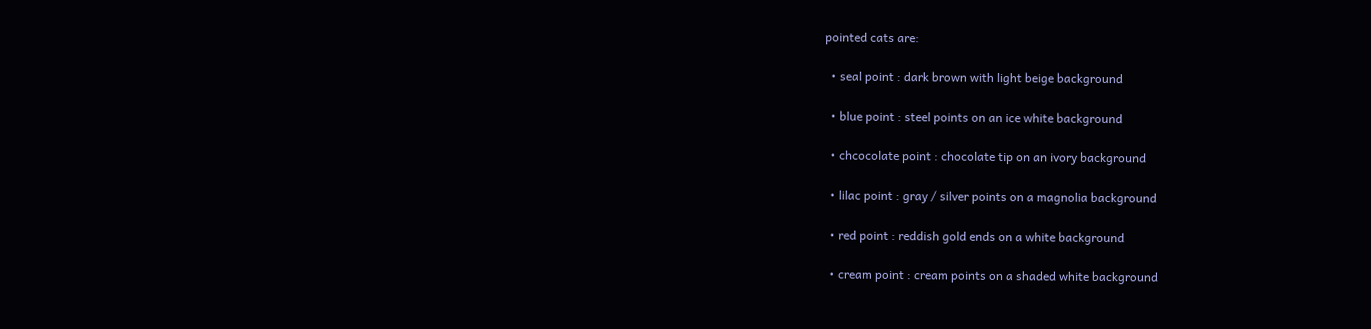pointed cats are:

  • seal point : dark brown with light beige background

  • blue point : steel points on an ice white background

  • chcocolate point : chocolate tip on an ivory background

  • lilac point : gray / silver points on a magnolia background

  • red point : reddish gold ends on a white background

  • cream point : cream points on a shaded white background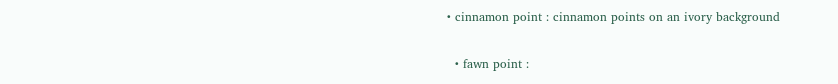• cinnamon point : cinnamon points on an ivory background

  • fawn point :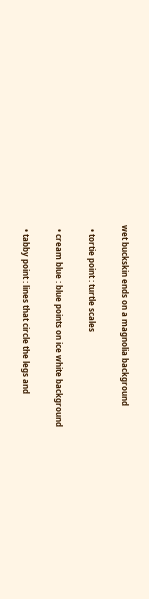wet buckskin ends on a magnolia background

  • tortie point : turtle scales

  • cream blue : blue points on ice white background

  • tabby point : lines that circle the legs and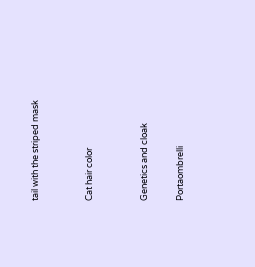tail with the striped mask


Cat hair color


Genetics and cloak

Portaombrelli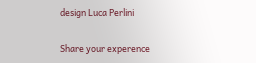design Luca Perlini

Share your experence